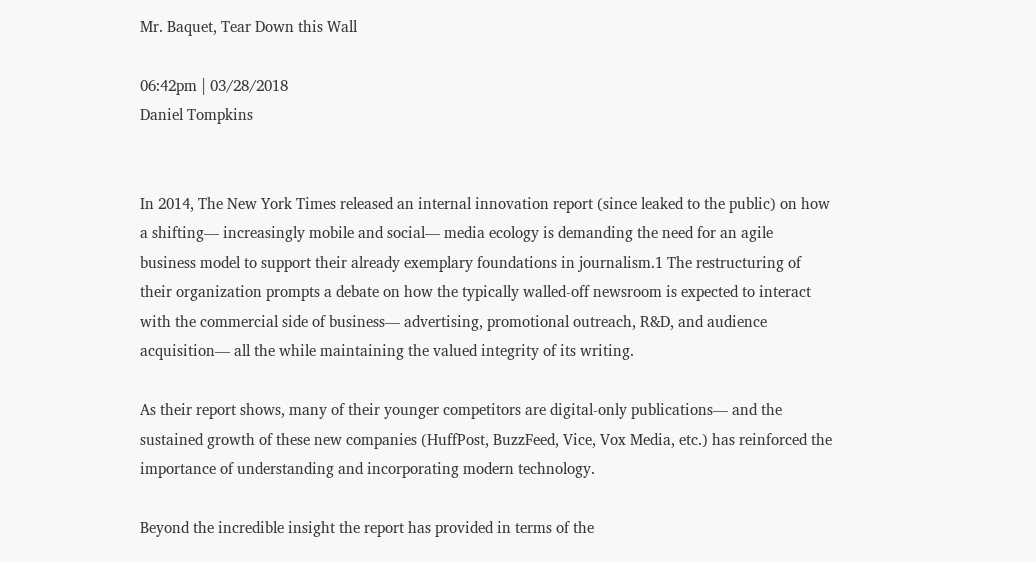Mr. Baquet, Tear Down this Wall

06:42pm | 03/28/2018
Daniel Tompkins


In 2014, The New York Times released an internal innovation report (since leaked to the public) on how a shifting— increasingly mobile and social— media ecology is demanding the need for an agile business model to support their already exemplary foundations in journalism.1 The restructuring of their organization prompts a debate on how the typically walled-off newsroom is expected to interact with the commercial side of business— advertising, promotional outreach, R&D, and audience acquisition— all the while maintaining the valued integrity of its writing.

As their report shows, many of their younger competitors are digital-only publications— and the sustained growth of these new companies (HuffPost, BuzzFeed, Vice, Vox Media, etc.) has reinforced the importance of understanding and incorporating modern technology.

Beyond the incredible insight the report has provided in terms of the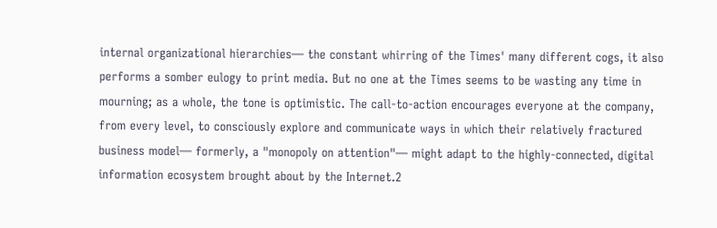internal organizational hierarchies— the constant whirring of the Times' many different cogs, it also performs a somber eulogy to print media. But no one at the Times seems to be wasting any time in mourning; as a whole, the tone is optimistic. The call-to-action encourages everyone at the company, from every level, to consciously explore and communicate ways in which their relatively fractured business model— formerly, a "monopoly on attention"— might adapt to the highly-connected, digital information ecosystem brought about by the Internet.2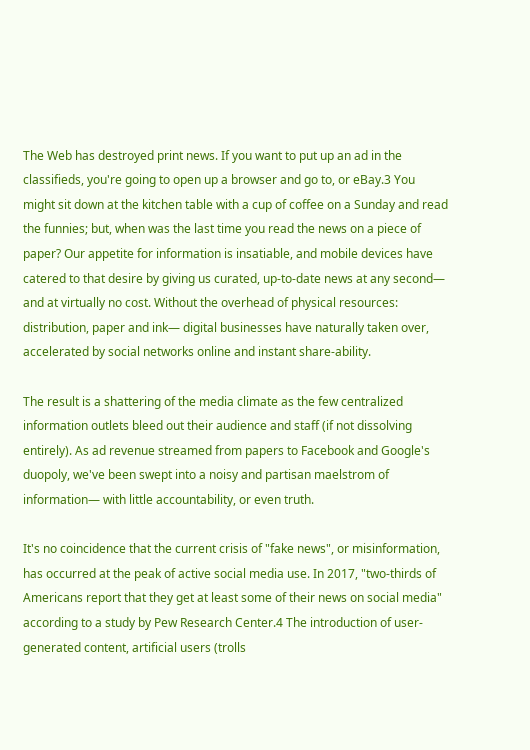The Web has destroyed print news. If you want to put up an ad in the classifieds, you're going to open up a browser and go to, or eBay.3 You might sit down at the kitchen table with a cup of coffee on a Sunday and read the funnies; but, when was the last time you read the news on a piece of paper? Our appetite for information is insatiable, and mobile devices have catered to that desire by giving us curated, up-to-date news at any second— and at virtually no cost. Without the overhead of physical resources: distribution, paper and ink— digital businesses have naturally taken over, accelerated by social networks online and instant share-ability.

The result is a shattering of the media climate as the few centralized information outlets bleed out their audience and staff (if not dissolving entirely). As ad revenue streamed from papers to Facebook and Google's duopoly, we've been swept into a noisy and partisan maelstrom of information— with little accountability, or even truth.

It's no coincidence that the current crisis of "fake news", or misinformation, has occurred at the peak of active social media use. In 2017, "two-thirds of Americans report that they get at least some of their news on social media" according to a study by Pew Research Center.4 The introduction of user-generated content, artificial users (trolls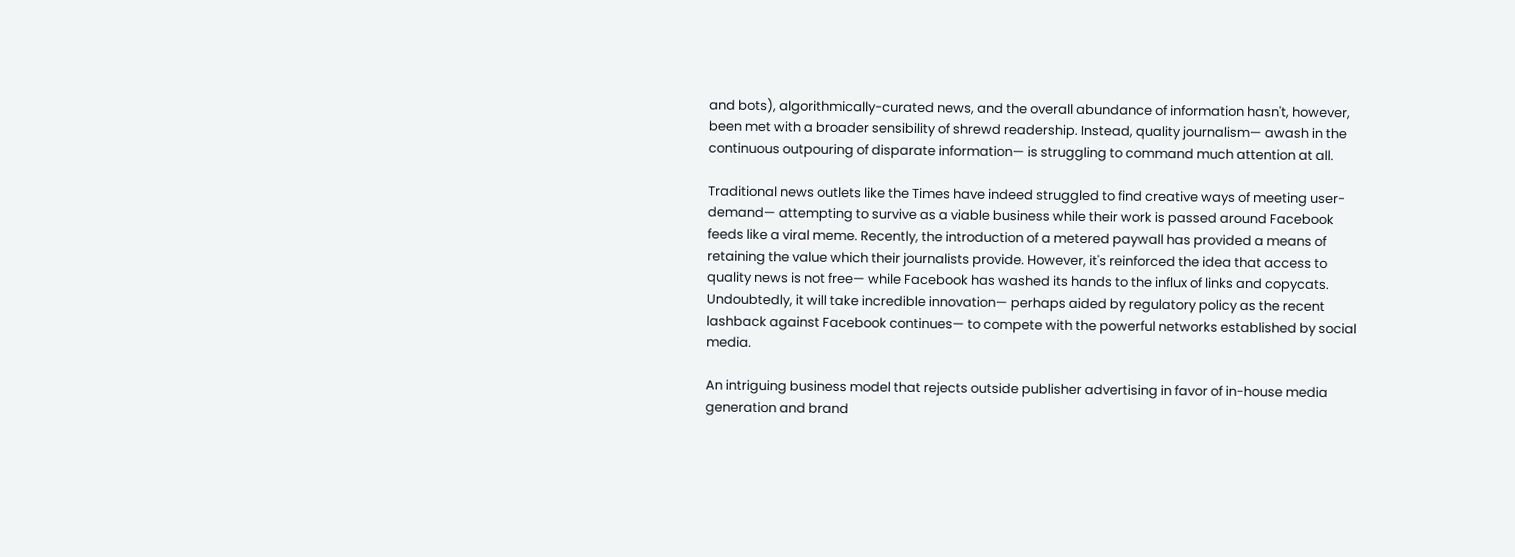and bots), algorithmically-curated news, and the overall abundance of information hasn't, however, been met with a broader sensibility of shrewd readership. Instead, quality journalism— awash in the continuous outpouring of disparate information— is struggling to command much attention at all.

Traditional news outlets like the Times have indeed struggled to find creative ways of meeting user-demand— attempting to survive as a viable business while their work is passed around Facebook feeds like a viral meme. Recently, the introduction of a metered paywall has provided a means of retaining the value which their journalists provide. However, it's reinforced the idea that access to quality news is not free— while Facebook has washed its hands to the influx of links and copycats. Undoubtedly, it will take incredible innovation— perhaps aided by regulatory policy as the recent lashback against Facebook continues— to compete with the powerful networks established by social media.

An intriguing business model that rejects outside publisher advertising in favor of in-house media generation and brand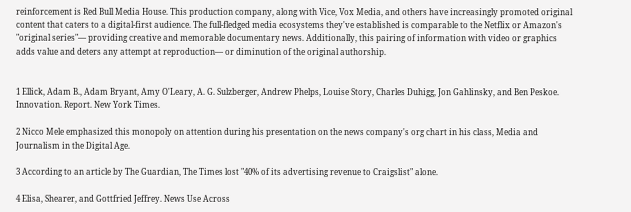reinforcement is Red Bull Media House. This production company, along with Vice, Vox Media, and others have increasingly promoted original content that caters to a digital-first audience. The full-fledged media ecosystems they've established is comparable to the Netflix or Amazon's "original series"— providing creative and memorable documentary news. Additionally, this pairing of information with video or graphics adds value and deters any attempt at reproduction— or diminution of the original authorship.


1 Ellick, Adam B., Adam Bryant, Amy O'Leary, A. G. Sulzberger, Andrew Phelps, Louise Story, Charles Duhigg, Jon Gahlinsky, and Ben Peskoe. Innovation. Report. New York Times.

2 Nicco Mele emphasized this monopoly on attention during his presentation on the news company's org chart in his class, Media and Journalism in the Digital Age.

3 According to an article by The Guardian, The Times lost "40% of its advertising revenue to Craigslist" alone.

4 Elisa, Shearer, and Gottfried Jeffrey. News Use Across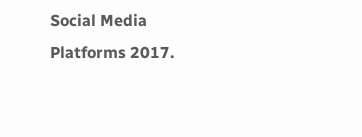Social Media Platforms 2017.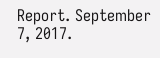Report. September 7, 2017.